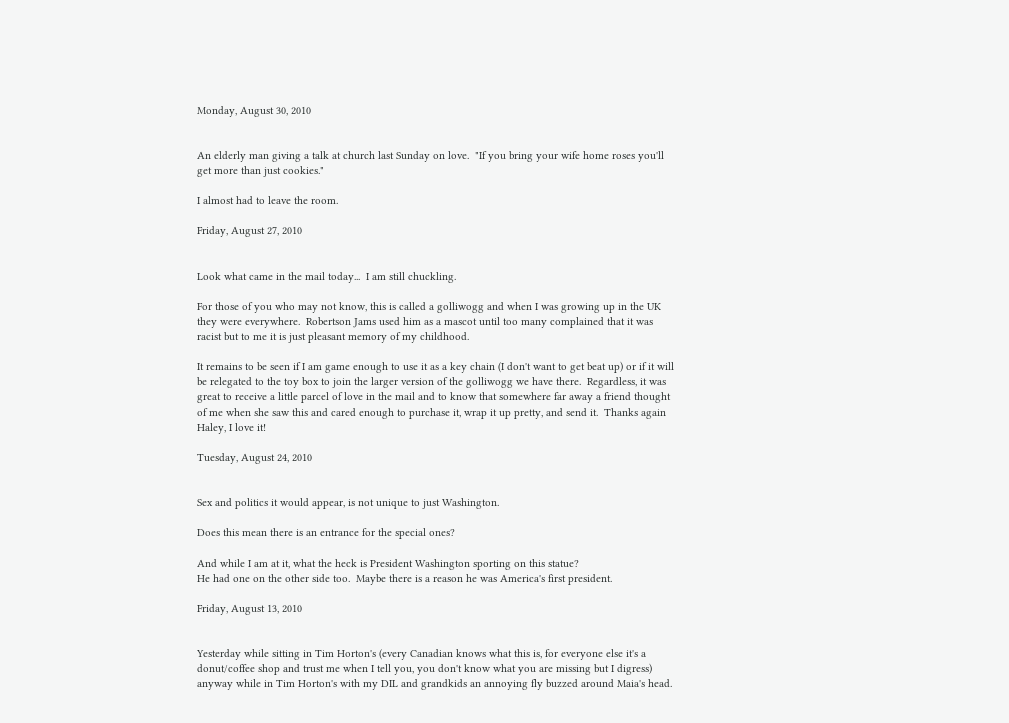Monday, August 30, 2010


An elderly man giving a talk at church last Sunday on love.  "If you bring your wife home roses you'll get more than just cookies."

I almost had to leave the room.

Friday, August 27, 2010


Look what came in the mail today...  I am still chuckling.

For those of you who may not know, this is called a golliwogg and when I was growing up in the UK they were everywhere.  Robertson Jams used him as a mascot until too many complained that it was racist but to me it is just pleasant memory of my childhood.

It remains to be seen if I am game enough to use it as a key chain (I don't want to get beat up) or if it will be relegated to the toy box to join the larger version of the golliwogg we have there.  Regardless, it was great to receive a little parcel of love in the mail and to know that somewhere far away a friend thought of me when she saw this and cared enough to purchase it, wrap it up pretty, and send it.  Thanks again Haley, I love it!

Tuesday, August 24, 2010


Sex and politics it would appear, is not unique to just Washington.

Does this mean there is an entrance for the special ones?

And while I am at it, what the heck is President Washington sporting on this statue?
He had one on the other side too.  Maybe there is a reason he was America's first president.

Friday, August 13, 2010


Yesterday while sitting in Tim Horton's (every Canadian knows what this is, for everyone else it's a donut/coffee shop and trust me when I tell you, you don't know what you are missing but I digress) anyway while in Tim Horton's with my DIL and grandkids an annoying fly buzzed around Maia's head.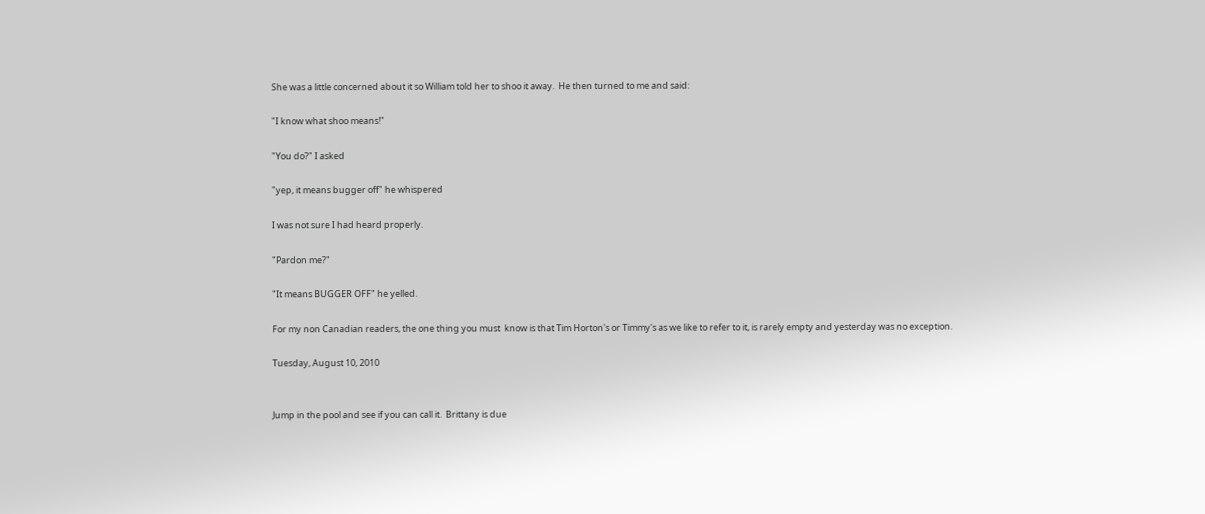She was a little concerned about it so William told her to shoo it away.  He then turned to me and said:

"I know what shoo means!"

"You do?" I asked

"yep, it means bugger off" he whispered

I was not sure I had heard properly.

"Pardon me?"

"It means BUGGER OFF" he yelled.

For my non Canadian readers, the one thing you must  know is that Tim Horton's or Timmy's as we like to refer to it, is rarely empty and yesterday was no exception.

Tuesday, August 10, 2010


Jump in the pool and see if you can call it.  Brittany is due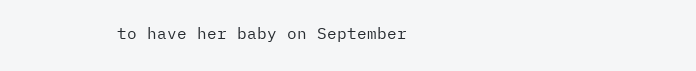to have her baby on September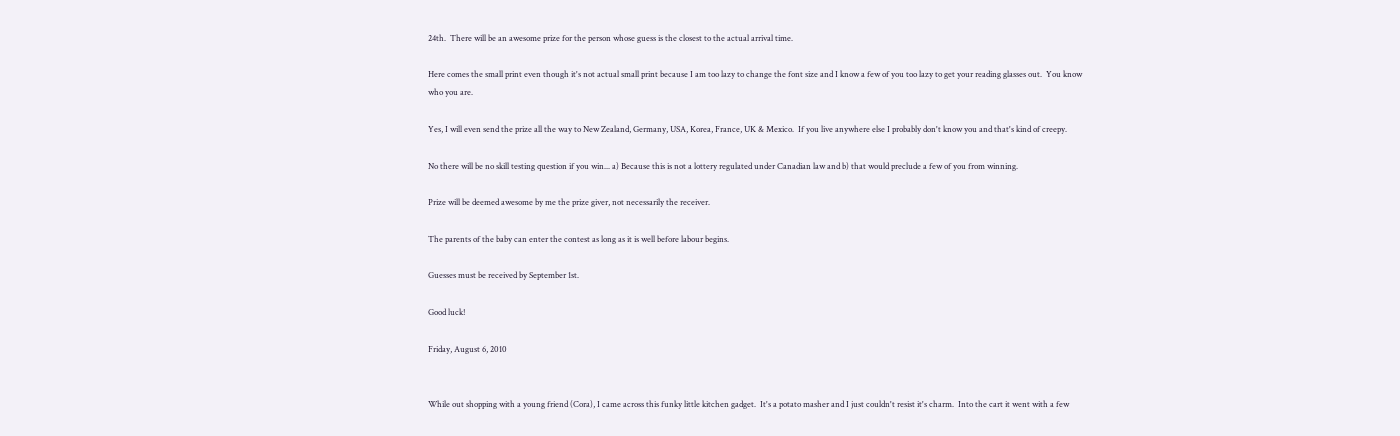24th.  There will be an awesome prize for the person whose guess is the closest to the actual arrival time.

Here comes the small print even though it's not actual small print because I am too lazy to change the font size and I know a few of you too lazy to get your reading glasses out.  You know who you are.

Yes, I will even send the prize all the way to New Zealand, Germany, USA, Korea, France, UK & Mexico.  If you live anywhere else I probably don't know you and that's kind of creepy.

No there will be no skill testing question if you win... a) Because this is not a lottery regulated under Canadian law and b) that would preclude a few of you from winning.

Prize will be deemed awesome by me the prize giver, not necessarily the receiver.

The parents of the baby can enter the contest as long as it is well before labour begins.

Guesses must be received by September 1st.

Good luck!

Friday, August 6, 2010


While out shopping with a young friend (Cora), I came across this funky little kitchen gadget.  It's a potato masher and I just couldn't resist it's charm.  Into the cart it went with a few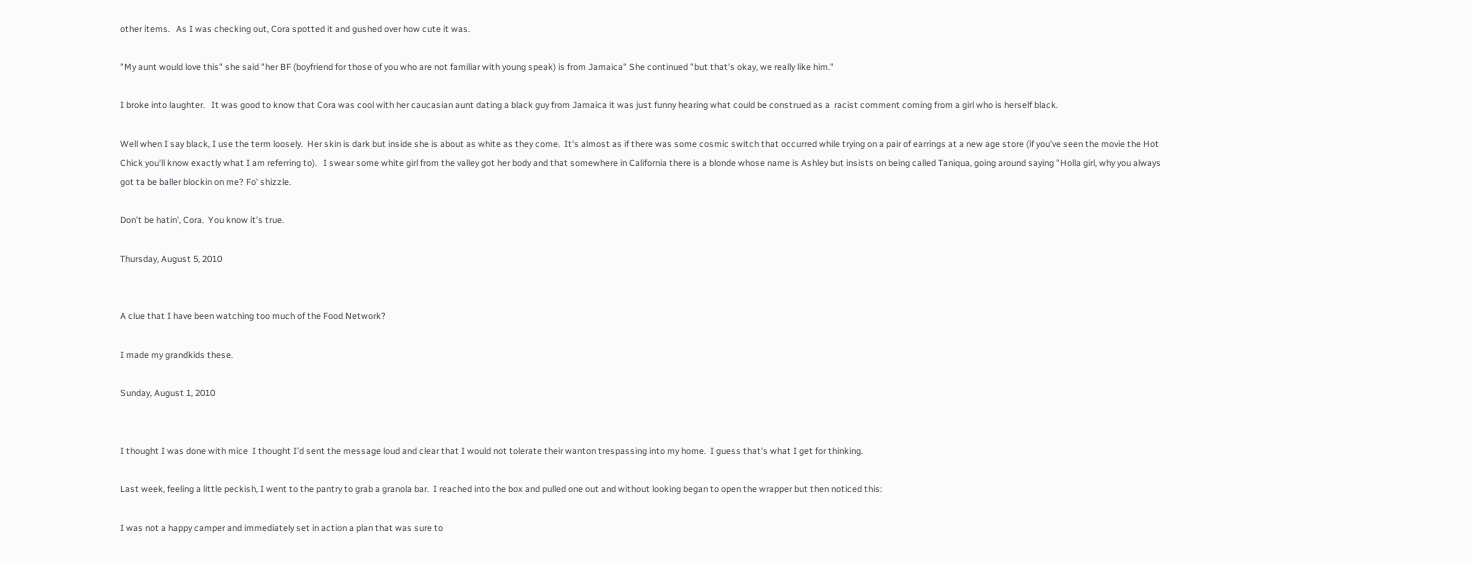other items.   As I was checking out, Cora spotted it and gushed over how cute it was.

"My aunt would love this" she said "her BF (boyfriend for those of you who are not familiar with young speak) is from Jamaica" She continued "but that's okay, we really like him."

I broke into laughter.   It was good to know that Cora was cool with her caucasian aunt dating a black guy from Jamaica it was just funny hearing what could be construed as a  racist comment coming from a girl who is herself black.

Well when I say black, I use the term loosely.  Her skin is dark but inside she is about as white as they come.  It's almost as if there was some cosmic switch that occurred while trying on a pair of earrings at a new age store (if you've seen the movie the Hot Chick you'll know exactly what I am referring to).   I swear some white girl from the valley got her body and that somewhere in California there is a blonde whose name is Ashley but insists on being called Taniqua, going around saying "Holla girl, why you always got ta be baller blockin on me? Fo' shizzle.

Don't be hatin', Cora.  You know it's true.

Thursday, August 5, 2010


A clue that I have been watching too much of the Food Network?

I made my grandkids these.

Sunday, August 1, 2010


I thought I was done with mice  I thought I'd sent the message loud and clear that I would not tolerate their wanton trespassing into my home.  I guess that's what I get for thinking.

Last week, feeling a little peckish, I went to the pantry to grab a granola bar.  I reached into the box and pulled one out and without looking began to open the wrapper but then noticed this:

I was not a happy camper and immediately set in action a plan that was sure to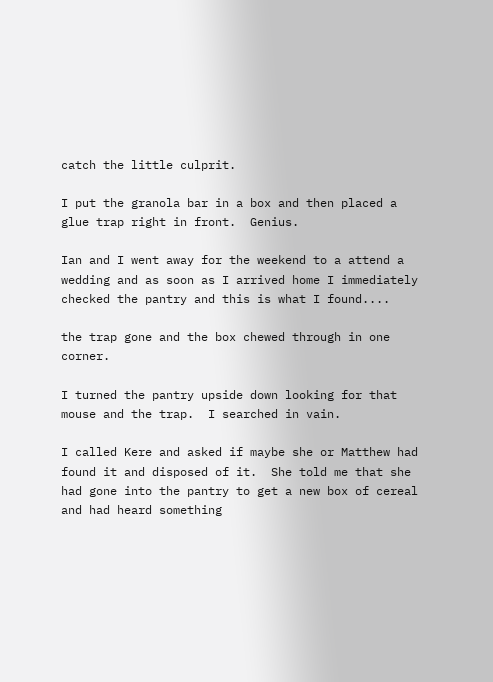catch the little culprit.

I put the granola bar in a box and then placed a glue trap right in front.  Genius.

Ian and I went away for the weekend to a attend a wedding and as soon as I arrived home I immediately checked the pantry and this is what I found....

the trap gone and the box chewed through in one corner.

I turned the pantry upside down looking for that mouse and the trap.  I searched in vain.

I called Kere and asked if maybe she or Matthew had found it and disposed of it.  She told me that she had gone into the pantry to get a new box of cereal and had heard something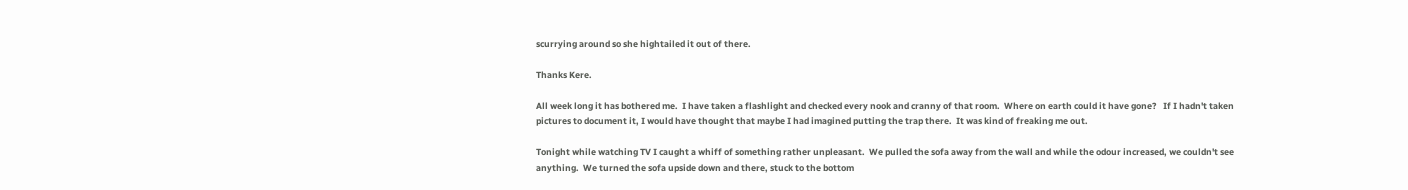scurrying around so she hightailed it out of there.

Thanks Kere.

All week long it has bothered me.  I have taken a flashlight and checked every nook and cranny of that room.  Where on earth could it have gone?   If I hadn't taken pictures to document it, I would have thought that maybe I had imagined putting the trap there.  It was kind of freaking me out.

Tonight while watching TV I caught a whiff of something rather unpleasant.  We pulled the sofa away from the wall and while the odour increased, we couldn't see anything.  We turned the sofa upside down and there, stuck to the bottom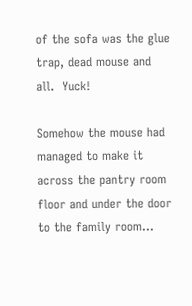of the sofa was the glue trap, dead mouse and all.  Yuck!

Somehow the mouse had managed to make it across the pantry room floor and under the door to the family room...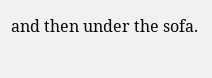and then under the sofa.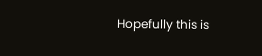Hopefully this is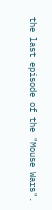the last episode of the "Mouse Wars".